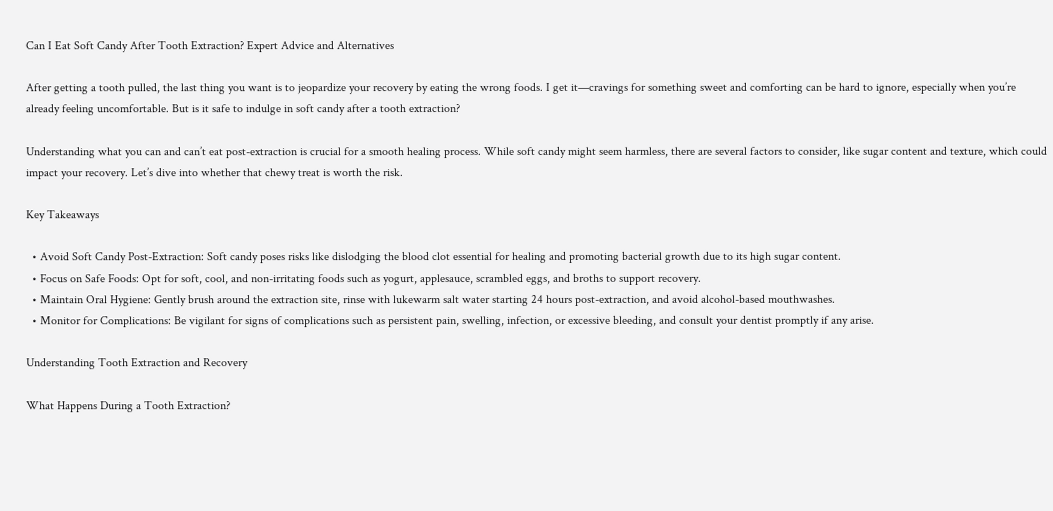Can I Eat Soft Candy After Tooth Extraction? Expert Advice and Alternatives

After getting a tooth pulled, the last thing you want is to jeopardize your recovery by eating the wrong foods. I get it—cravings for something sweet and comforting can be hard to ignore, especially when you’re already feeling uncomfortable. But is it safe to indulge in soft candy after a tooth extraction?

Understanding what you can and can’t eat post-extraction is crucial for a smooth healing process. While soft candy might seem harmless, there are several factors to consider, like sugar content and texture, which could impact your recovery. Let’s dive into whether that chewy treat is worth the risk.

Key Takeaways

  • Avoid Soft Candy Post-Extraction: Soft candy poses risks like dislodging the blood clot essential for healing and promoting bacterial growth due to its high sugar content.
  • Focus on Safe Foods: Opt for soft, cool, and non-irritating foods such as yogurt, applesauce, scrambled eggs, and broths to support recovery.
  • Maintain Oral Hygiene: Gently brush around the extraction site, rinse with lukewarm salt water starting 24 hours post-extraction, and avoid alcohol-based mouthwashes.
  • Monitor for Complications: Be vigilant for signs of complications such as persistent pain, swelling, infection, or excessive bleeding, and consult your dentist promptly if any arise.

Understanding Tooth Extraction and Recovery

What Happens During a Tooth Extraction?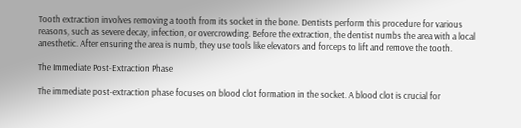Tooth extraction involves removing a tooth from its socket in the bone. Dentists perform this procedure for various reasons, such as severe decay, infection, or overcrowding. Before the extraction, the dentist numbs the area with a local anesthetic. After ensuring the area is numb, they use tools like elevators and forceps to lift and remove the tooth.

The Immediate Post-Extraction Phase

The immediate post-extraction phase focuses on blood clot formation in the socket. A blood clot is crucial for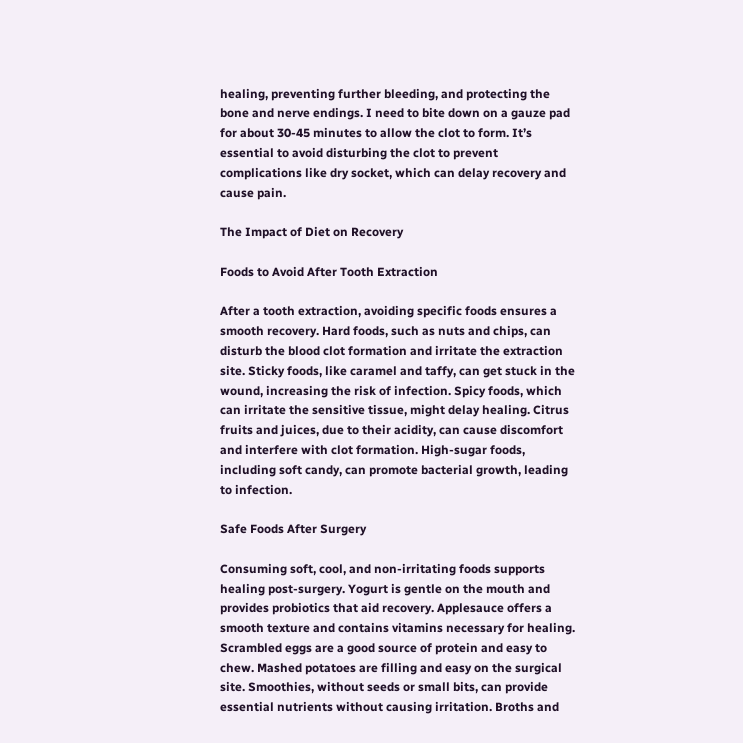healing, preventing further bleeding, and protecting the bone and nerve endings. I need to bite down on a gauze pad for about 30-45 minutes to allow the clot to form. It’s essential to avoid disturbing the clot to prevent complications like dry socket, which can delay recovery and cause pain.

The Impact of Diet on Recovery

Foods to Avoid After Tooth Extraction

After a tooth extraction, avoiding specific foods ensures a smooth recovery. Hard foods, such as nuts and chips, can disturb the blood clot formation and irritate the extraction site. Sticky foods, like caramel and taffy, can get stuck in the wound, increasing the risk of infection. Spicy foods, which can irritate the sensitive tissue, might delay healing. Citrus fruits and juices, due to their acidity, can cause discomfort and interfere with clot formation. High-sugar foods, including soft candy, can promote bacterial growth, leading to infection.

Safe Foods After Surgery

Consuming soft, cool, and non-irritating foods supports healing post-surgery. Yogurt is gentle on the mouth and provides probiotics that aid recovery. Applesauce offers a smooth texture and contains vitamins necessary for healing. Scrambled eggs are a good source of protein and easy to chew. Mashed potatoes are filling and easy on the surgical site. Smoothies, without seeds or small bits, can provide essential nutrients without causing irritation. Broths and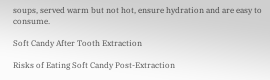soups, served warm but not hot, ensure hydration and are easy to consume.

Soft Candy After Tooth Extraction

Risks of Eating Soft Candy Post-Extraction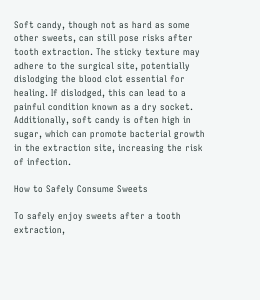Soft candy, though not as hard as some other sweets, can still pose risks after tooth extraction. The sticky texture may adhere to the surgical site, potentially dislodging the blood clot essential for healing. If dislodged, this can lead to a painful condition known as a dry socket. Additionally, soft candy is often high in sugar, which can promote bacterial growth in the extraction site, increasing the risk of infection.

How to Safely Consume Sweets

To safely enjoy sweets after a tooth extraction,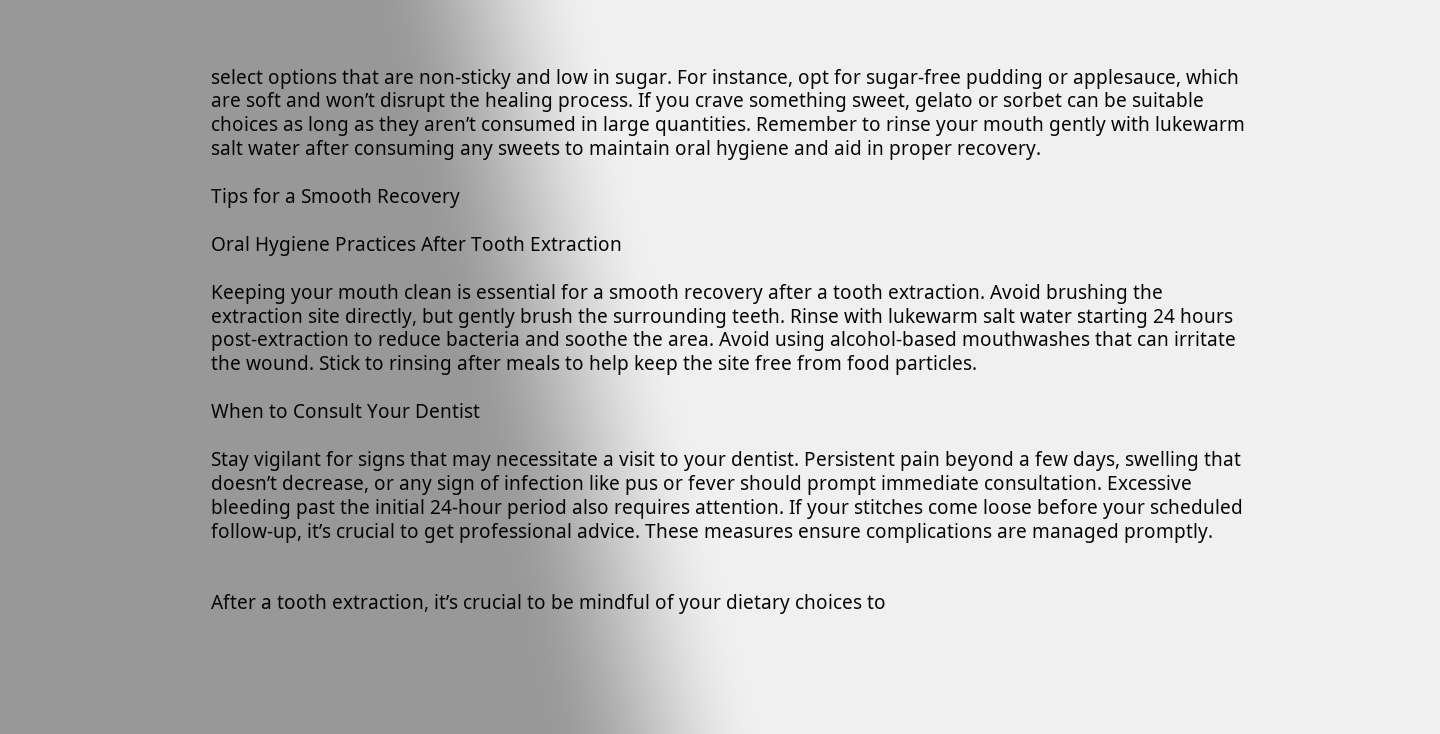select options that are non-sticky and low in sugar. For instance, opt for sugar-free pudding or applesauce, which are soft and won’t disrupt the healing process. If you crave something sweet, gelato or sorbet can be suitable choices as long as they aren’t consumed in large quantities. Remember to rinse your mouth gently with lukewarm salt water after consuming any sweets to maintain oral hygiene and aid in proper recovery.

Tips for a Smooth Recovery

Oral Hygiene Practices After Tooth Extraction

Keeping your mouth clean is essential for a smooth recovery after a tooth extraction. Avoid brushing the extraction site directly, but gently brush the surrounding teeth. Rinse with lukewarm salt water starting 24 hours post-extraction to reduce bacteria and soothe the area. Avoid using alcohol-based mouthwashes that can irritate the wound. Stick to rinsing after meals to help keep the site free from food particles.

When to Consult Your Dentist

Stay vigilant for signs that may necessitate a visit to your dentist. Persistent pain beyond a few days, swelling that doesn’t decrease, or any sign of infection like pus or fever should prompt immediate consultation. Excessive bleeding past the initial 24-hour period also requires attention. If your stitches come loose before your scheduled follow-up, it’s crucial to get professional advice. These measures ensure complications are managed promptly.


After a tooth extraction, it’s crucial to be mindful of your dietary choices to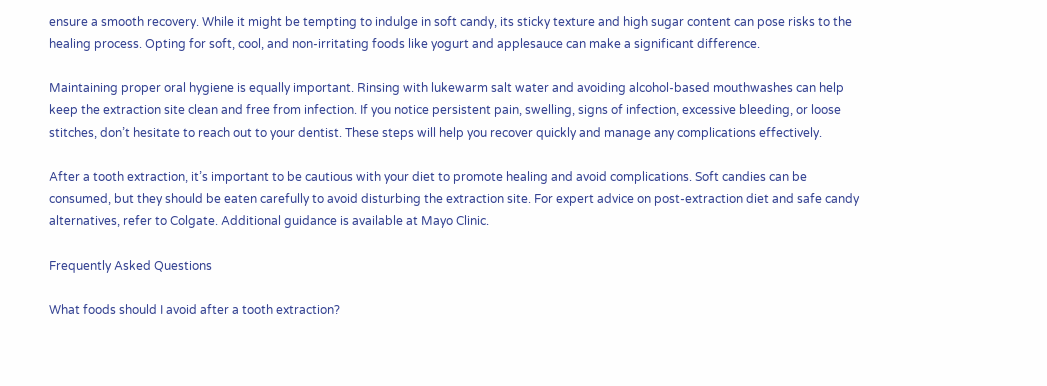ensure a smooth recovery. While it might be tempting to indulge in soft candy, its sticky texture and high sugar content can pose risks to the healing process. Opting for soft, cool, and non-irritating foods like yogurt and applesauce can make a significant difference.

Maintaining proper oral hygiene is equally important. Rinsing with lukewarm salt water and avoiding alcohol-based mouthwashes can help keep the extraction site clean and free from infection. If you notice persistent pain, swelling, signs of infection, excessive bleeding, or loose stitches, don’t hesitate to reach out to your dentist. These steps will help you recover quickly and manage any complications effectively.

After a tooth extraction, it’s important to be cautious with your diet to promote healing and avoid complications. Soft candies can be consumed, but they should be eaten carefully to avoid disturbing the extraction site. For expert advice on post-extraction diet and safe candy alternatives, refer to Colgate. Additional guidance is available at Mayo Clinic.

Frequently Asked Questions

What foods should I avoid after a tooth extraction?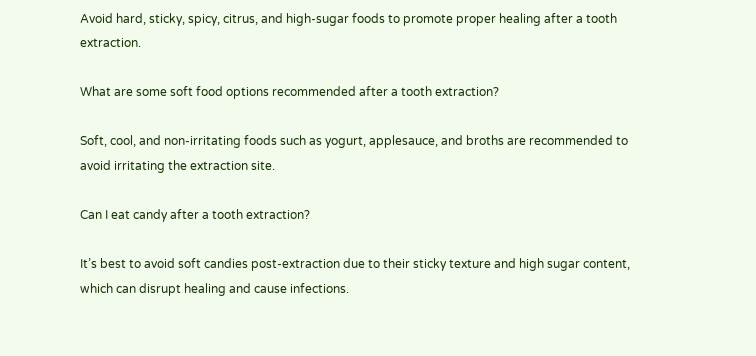Avoid hard, sticky, spicy, citrus, and high-sugar foods to promote proper healing after a tooth extraction.

What are some soft food options recommended after a tooth extraction?

Soft, cool, and non-irritating foods such as yogurt, applesauce, and broths are recommended to avoid irritating the extraction site.

Can I eat candy after a tooth extraction?

It’s best to avoid soft candies post-extraction due to their sticky texture and high sugar content, which can disrupt healing and cause infections.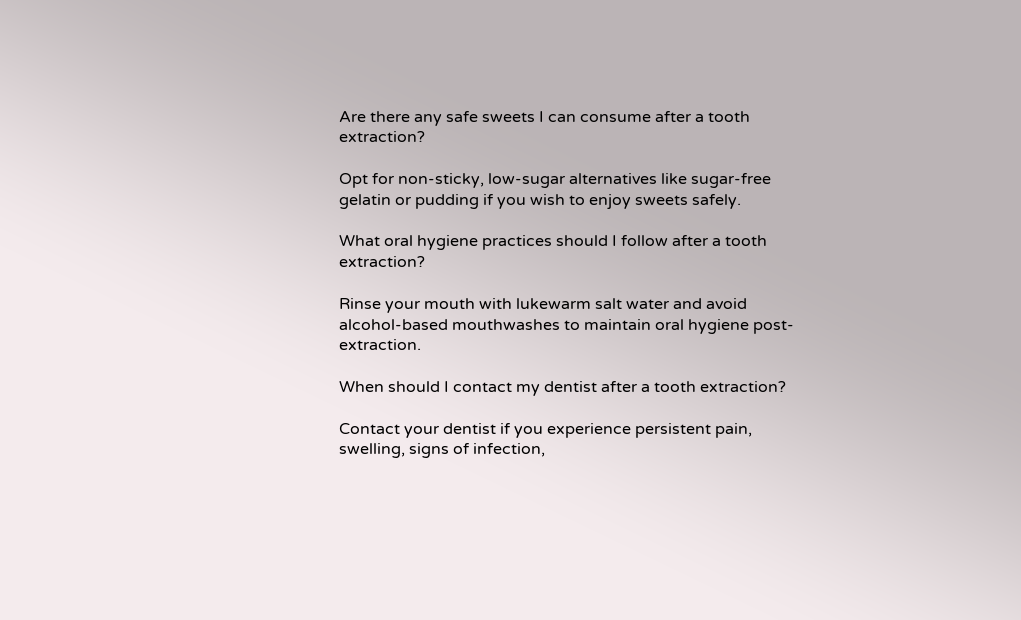Are there any safe sweets I can consume after a tooth extraction?

Opt for non-sticky, low-sugar alternatives like sugar-free gelatin or pudding if you wish to enjoy sweets safely.

What oral hygiene practices should I follow after a tooth extraction?

Rinse your mouth with lukewarm salt water and avoid alcohol-based mouthwashes to maintain oral hygiene post-extraction.

When should I contact my dentist after a tooth extraction?

Contact your dentist if you experience persistent pain, swelling, signs of infection,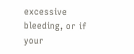excessive bleeding, or if your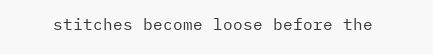stitches become loose before the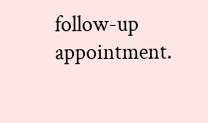follow-up appointment.